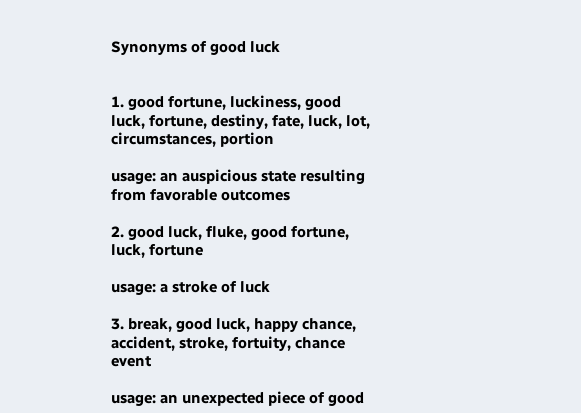Synonyms of good luck


1. good fortune, luckiness, good luck, fortune, destiny, fate, luck, lot, circumstances, portion

usage: an auspicious state resulting from favorable outcomes

2. good luck, fluke, good fortune, luck, fortune

usage: a stroke of luck

3. break, good luck, happy chance, accident, stroke, fortuity, chance event

usage: an unexpected piece of good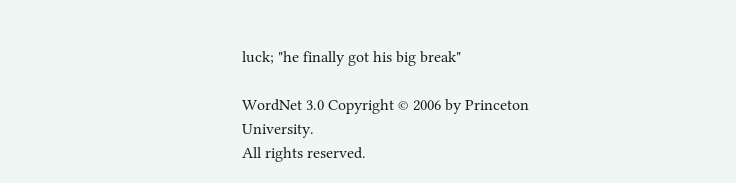luck; "he finally got his big break"

WordNet 3.0 Copyright © 2006 by Princeton University.
All rights reserved.